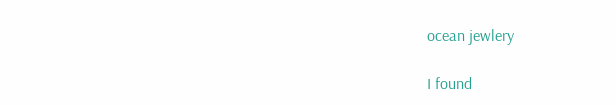ocean jewlery

I found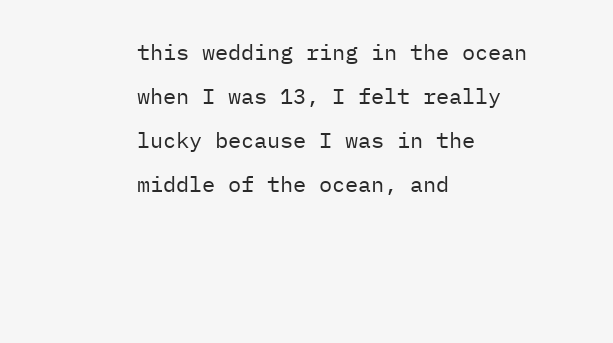this wedding ring in the ocean when I was 13, I felt really lucky because I was in the middle of the ocean, and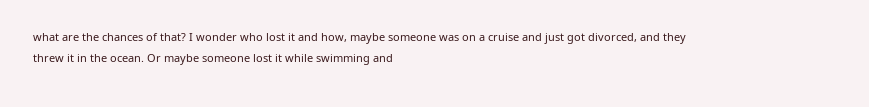what are the chances of that? I wonder who lost it and how, maybe someone was on a cruise and just got divorced, and they threw it in the ocean. Or maybe someone lost it while swimming and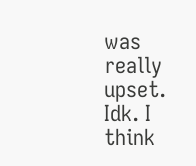was really upset. Idk. I think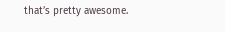that’s pretty awesome.